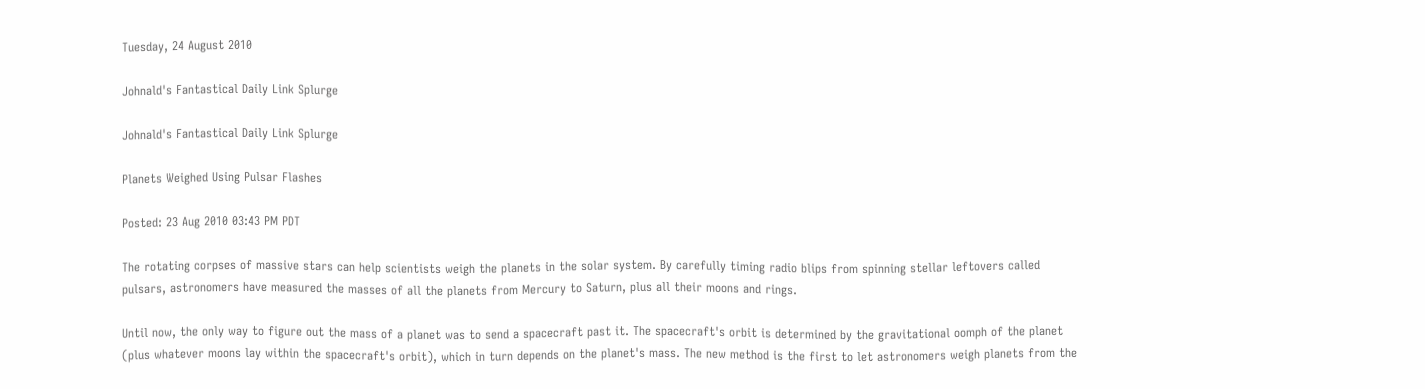Tuesday, 24 August 2010

Johnald's Fantastical Daily Link Splurge

Johnald's Fantastical Daily Link Splurge

Planets Weighed Using Pulsar Flashes

Posted: 23 Aug 2010 03:43 PM PDT

The rotating corpses of massive stars can help scientists weigh the planets in the solar system. By carefully timing radio blips from spinning stellar leftovers called pulsars, astronomers have measured the masses of all the planets from Mercury to Saturn, plus all their moons and rings.

Until now, the only way to figure out the mass of a planet was to send a spacecraft past it. The spacecraft's orbit is determined by the gravitational oomph of the planet (plus whatever moons lay within the spacecraft's orbit), which in turn depends on the planet's mass. The new method is the first to let astronomers weigh planets from the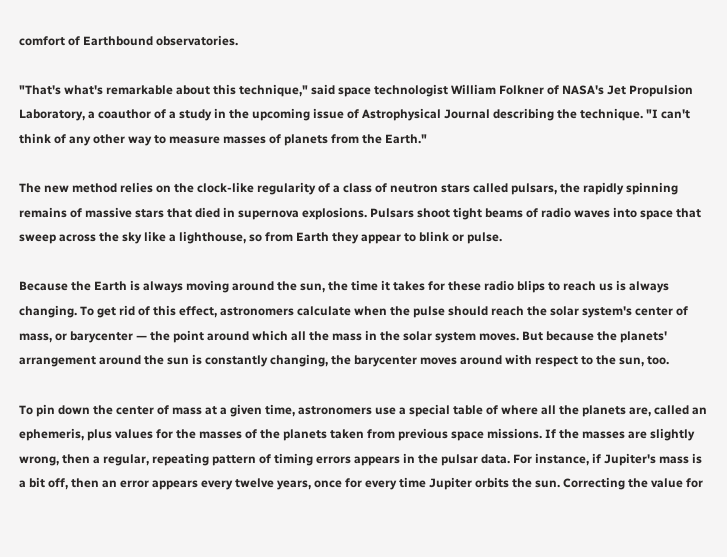comfort of Earthbound observatories.

"That's what's remarkable about this technique," said space technologist William Folkner of NASA's Jet Propulsion Laboratory, a coauthor of a study in the upcoming issue of Astrophysical Journal describing the technique. "I can't think of any other way to measure masses of planets from the Earth."

The new method relies on the clock-like regularity of a class of neutron stars called pulsars, the rapidly spinning remains of massive stars that died in supernova explosions. Pulsars shoot tight beams of radio waves into space that sweep across the sky like a lighthouse, so from Earth they appear to blink or pulse.

Because the Earth is always moving around the sun, the time it takes for these radio blips to reach us is always changing. To get rid of this effect, astronomers calculate when the pulse should reach the solar system's center of mass, or barycenter — the point around which all the mass in the solar system moves. But because the planets' arrangement around the sun is constantly changing, the barycenter moves around with respect to the sun, too.

To pin down the center of mass at a given time, astronomers use a special table of where all the planets are, called an ephemeris, plus values for the masses of the planets taken from previous space missions. If the masses are slightly wrong, then a regular, repeating pattern of timing errors appears in the pulsar data. For instance, if Jupiter's mass is a bit off, then an error appears every twelve years, once for every time Jupiter orbits the sun. Correcting the value for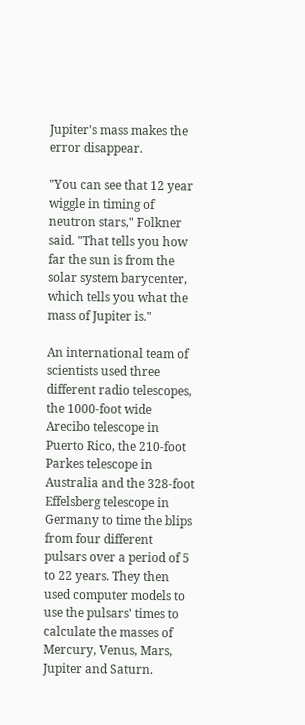Jupiter's mass makes the error disappear.

"You can see that 12 year wiggle in timing of neutron stars," Folkner said. "That tells you how far the sun is from the solar system barycenter, which tells you what the mass of Jupiter is."

An international team of scientists used three different radio telescopes, the 1000-foot wide Arecibo telescope in Puerto Rico, the 210-foot Parkes telescope in Australia and the 328-foot Effelsberg telescope in Germany to time the blips from four different pulsars over a period of 5 to 22 years. They then used computer models to use the pulsars' times to calculate the masses of Mercury, Venus, Mars, Jupiter and Saturn.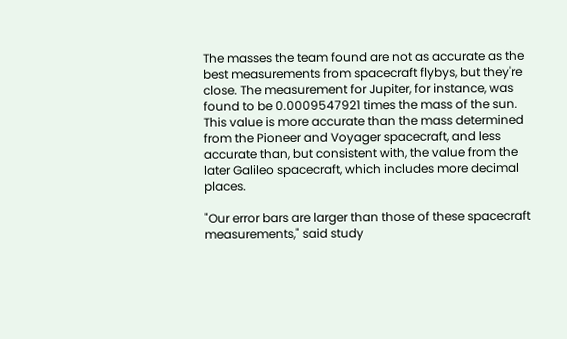The masses the team found are not as accurate as the best measurements from spacecraft flybys, but they're close. The measurement for Jupiter, for instance, was found to be 0.0009547921 times the mass of the sun. This value is more accurate than the mass determined from the Pioneer and Voyager spacecraft, and less accurate than, but consistent with, the value from the later Galileo spacecraft, which includes more decimal places.

"Our error bars are larger than those of these spacecraft measurements," said study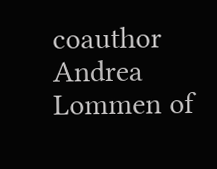coauthor Andrea Lommen of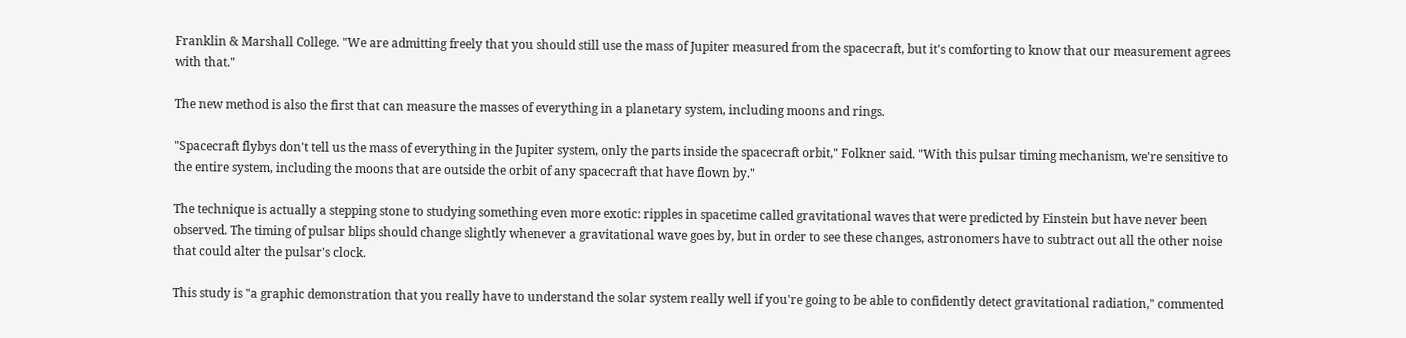Franklin & Marshall College. "We are admitting freely that you should still use the mass of Jupiter measured from the spacecraft, but it's comforting to know that our measurement agrees with that."

The new method is also the first that can measure the masses of everything in a planetary system, including moons and rings.

"Spacecraft flybys don't tell us the mass of everything in the Jupiter system, only the parts inside the spacecraft orbit," Folkner said. "With this pulsar timing mechanism, we're sensitive to the entire system, including the moons that are outside the orbit of any spacecraft that have flown by."

The technique is actually a stepping stone to studying something even more exotic: ripples in spacetime called gravitational waves that were predicted by Einstein but have never been observed. The timing of pulsar blips should change slightly whenever a gravitational wave goes by, but in order to see these changes, astronomers have to subtract out all the other noise that could alter the pulsar's clock.

This study is "a graphic demonstration that you really have to understand the solar system really well if you're going to be able to confidently detect gravitational radiation," commented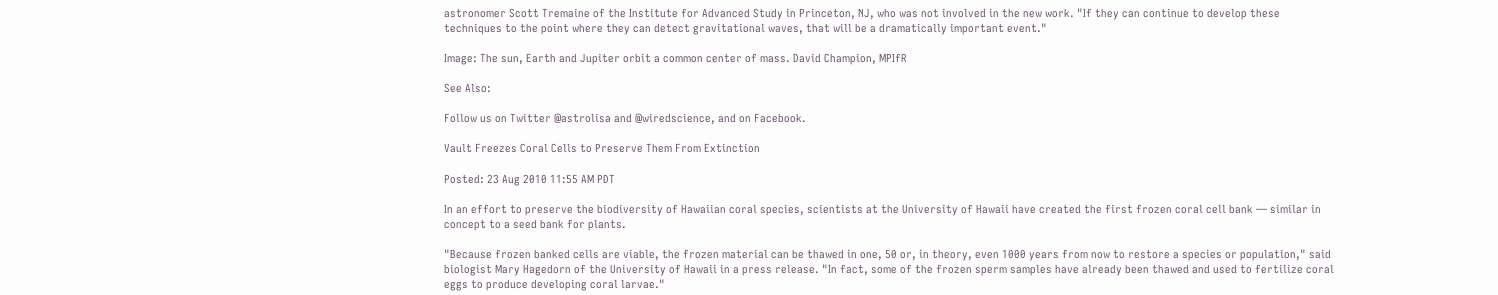astronomer Scott Tremaine of the Institute for Advanced Study in Princeton, NJ, who was not involved in the new work. "If they can continue to develop these techniques to the point where they can detect gravitational waves, that will be a dramatically important event."

Image: The sun, Earth and Jupiter orbit a common center of mass. David Champion, MPIfR

See Also:

Follow us on Twitter @astrolisa and @wiredscience, and on Facebook.

Vault Freezes Coral Cells to Preserve Them From Extinction

Posted: 23 Aug 2010 11:55 AM PDT

In an effort to preserve the biodiversity of Hawaiian coral species, scientists at the University of Hawaii have created the first frozen coral cell bank — similar in concept to a seed bank for plants.

"Because frozen banked cells are viable, the frozen material can be thawed in one, 50 or, in theory, even 1000 years from now to restore a species or population," said biologist Mary Hagedorn of the University of Hawaii in a press release. "In fact, some of the frozen sperm samples have already been thawed and used to fertilize coral eggs to produce developing coral larvae."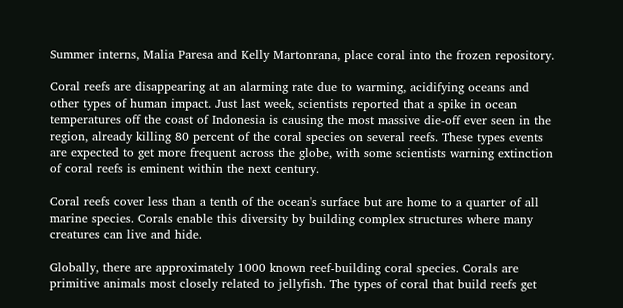Summer interns, Malia Paresa and Kelly Martonrana, place coral into the frozen repository.

Coral reefs are disappearing at an alarming rate due to warming, acidifying oceans and other types of human impact. Just last week, scientists reported that a spike in ocean temperatures off the coast of Indonesia is causing the most massive die-off ever seen in the region, already killing 80 percent of the coral species on several reefs. These types events are expected to get more frequent across the globe, with some scientists warning extinction of coral reefs is eminent within the next century.

Coral reefs cover less than a tenth of the ocean's surface but are home to a quarter of all marine species. Corals enable this diversity by building complex structures where many creatures can live and hide.

Globally, there are approximately 1000 known reef-building coral species. Corals are primitive animals most closely related to jellyfish. The types of coral that build reefs get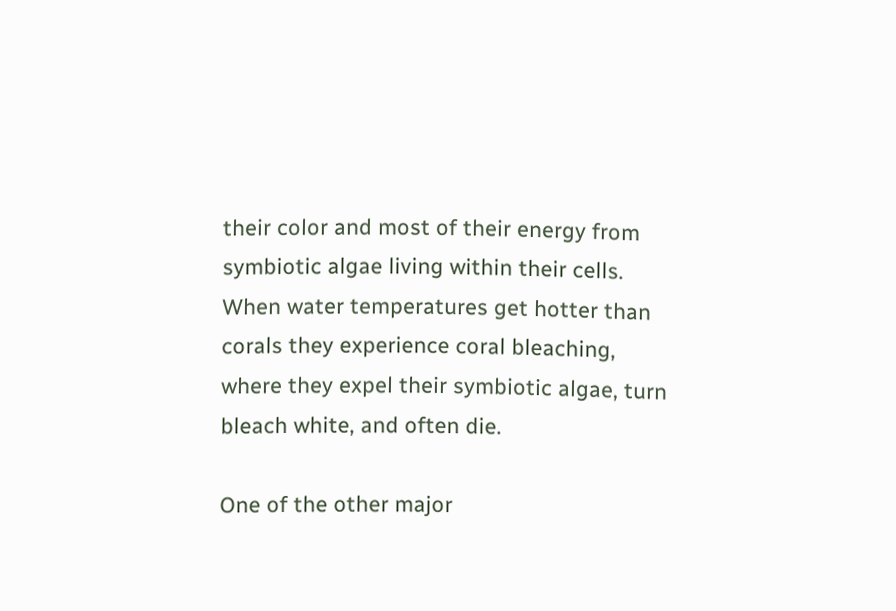their color and most of their energy from symbiotic algae living within their cells. When water temperatures get hotter than corals they experience coral bleaching, where they expel their symbiotic algae, turn bleach white, and often die.

One of the other major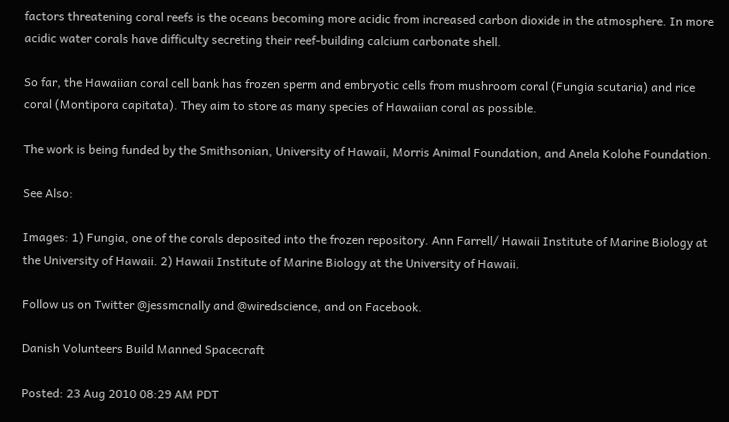factors threatening coral reefs is the oceans becoming more acidic from increased carbon dioxide in the atmosphere. In more acidic water corals have difficulty secreting their reef-building calcium carbonate shell.

So far, the Hawaiian coral cell bank has frozen sperm and embryotic cells from mushroom coral (Fungia scutaria) and rice coral (Montipora capitata). They aim to store as many species of Hawaiian coral as possible.

The work is being funded by the Smithsonian, University of Hawaii, Morris Animal Foundation, and Anela Kolohe Foundation.

See Also:

Images: 1) Fungia, one of the corals deposited into the frozen repository. Ann Farrell/ Hawaii Institute of Marine Biology at the University of Hawaii. 2) Hawaii Institute of Marine Biology at the University of Hawaii.

Follow us on Twitter @jessmcnally and @wiredscience, and on Facebook.

Danish Volunteers Build Manned Spacecraft

Posted: 23 Aug 2010 08:29 AM PDT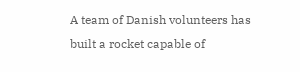A team of Danish volunteers has built a rocket capable of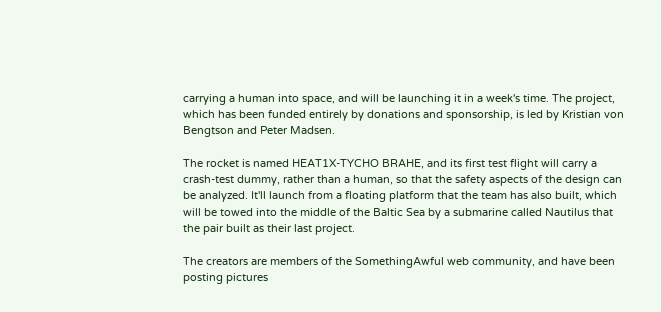carrying a human into space, and will be launching it in a week's time. The project, which has been funded entirely by donations and sponsorship, is led by Kristian von Bengtson and Peter Madsen.

The rocket is named HEAT1X-TYCHO BRAHE, and its first test flight will carry a crash-test dummy, rather than a human, so that the safety aspects of the design can be analyzed. It'll launch from a floating platform that the team has also built, which will be towed into the middle of the Baltic Sea by a submarine called Nautilus that the pair built as their last project.

The creators are members of the SomethingAwful web community, and have been posting pictures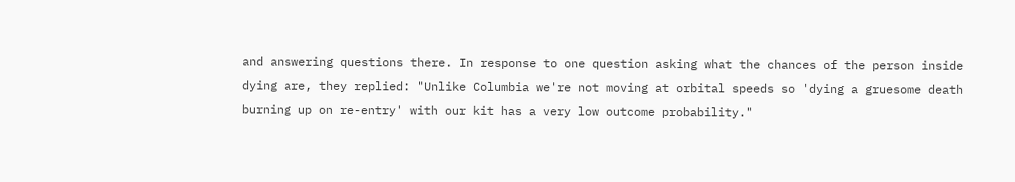and answering questions there. In response to one question asking what the chances of the person inside dying are, they replied: "Unlike Columbia we're not moving at orbital speeds so 'dying a gruesome death burning up on re-entry' with our kit has a very low outcome probability."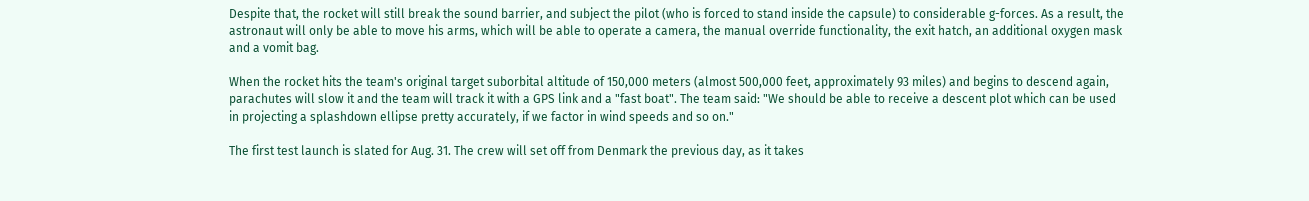Despite that, the rocket will still break the sound barrier, and subject the pilot (who is forced to stand inside the capsule) to considerable g-forces. As a result, the astronaut will only be able to move his arms, which will be able to operate a camera, the manual override functionality, the exit hatch, an additional oxygen mask and a vomit bag.

When the rocket hits the team's original target suborbital altitude of 150,000 meters (almost 500,000 feet, approximately 93 miles) and begins to descend again, parachutes will slow it and the team will track it with a GPS link and a "fast boat". The team said: "We should be able to receive a descent plot which can be used in projecting a splashdown ellipse pretty accurately, if we factor in wind speeds and so on."

The first test launch is slated for Aug. 31. The crew will set off from Denmark the previous day, as it takes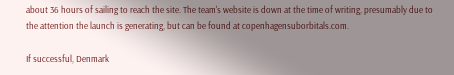about 36 hours of sailing to reach the site. The team's website is down at the time of writing, presumably due to the attention the launch is generating, but can be found at copenhagensuborbitals.com.

If successful, Denmark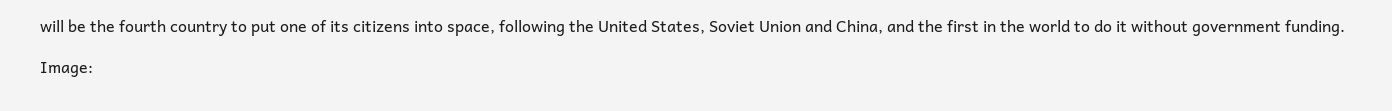will be the fourth country to put one of its citizens into space, following the United States, Soviet Union and China, and the first in the world to do it without government funding.

Image: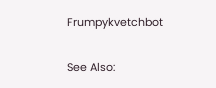Frumpykvetchbot

See Also: